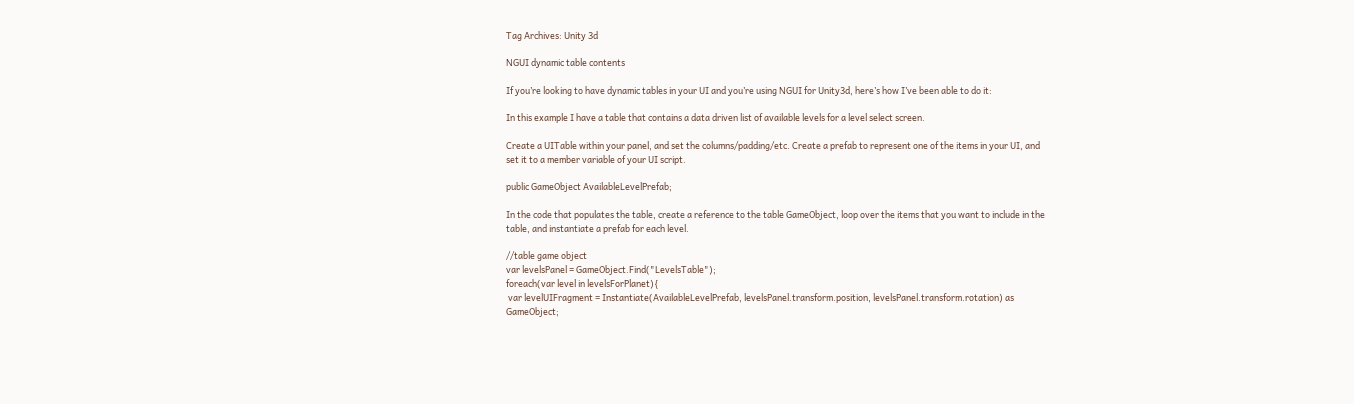Tag Archives: Unity 3d

NGUI dynamic table contents

If you’re looking to have dynamic tables in your UI and you’re using NGUI for Unity3d, here’s how I’ve been able to do it:

In this example I have a table that contains a data driven list of available levels for a level select screen.

Create a UITable within your panel, and set the columns/padding/etc. Create a prefab to represent one of the items in your UI, and set it to a member variable of your UI script.

public GameObject AvailableLevelPrefab;

In the code that populates the table, create a reference to the table GameObject, loop over the items that you want to include in the table, and instantiate a prefab for each level.

//table game object
var levelsPanel = GameObject.Find("LevelsTable");
foreach(var level in levelsForPlanet){
 var levelUIFragment = Instantiate(AvailableLevelPrefab, levelsPanel.transform.position, levelsPanel.transform.rotation) as GameObject;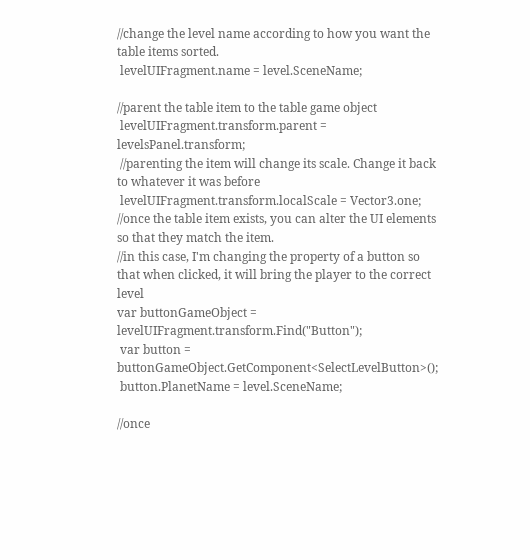//change the level name according to how you want the table items sorted.
 levelUIFragment.name = level.SceneName;

//parent the table item to the table game object
 levelUIFragment.transform.parent = levelsPanel.transform;
 //parenting the item will change its scale. Change it back to whatever it was before
 levelUIFragment.transform.localScale = Vector3.one;
//once the table item exists, you can alter the UI elements so that they match the item.
//in this case, I'm changing the property of a button so that when clicked, it will bring the player to the correct level
var buttonGameObject = levelUIFragment.transform.Find("Button");
 var button = buttonGameObject.GetComponent<SelectLevelButton>();
 button.PlanetName = level.SceneName;

//once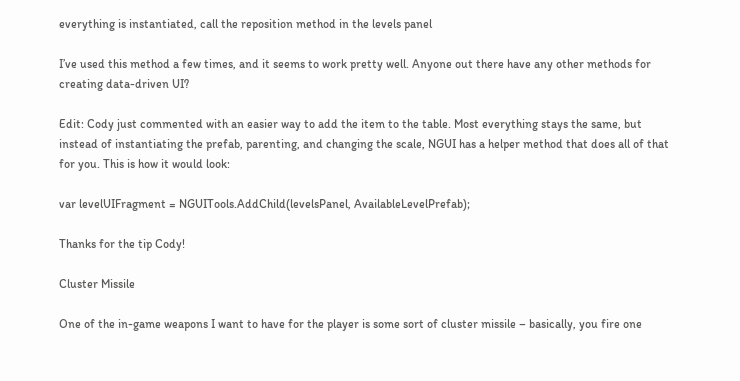everything is instantiated, call the reposition method in the levels panel

I’ve used this method a few times, and it seems to work pretty well. Anyone out there have any other methods for creating data-driven UI?

Edit: Cody just commented with an easier way to add the item to the table. Most everything stays the same, but instead of instantiating the prefab, parenting, and changing the scale, NGUI has a helper method that does all of that for you. This is how it would look:

var levelUIFragment = NGUITools.AddChild(levelsPanel, AvailableLevelPrefab);

Thanks for the tip Cody!

Cluster Missile

One of the in-game weapons I want to have for the player is some sort of cluster missile – basically, you fire one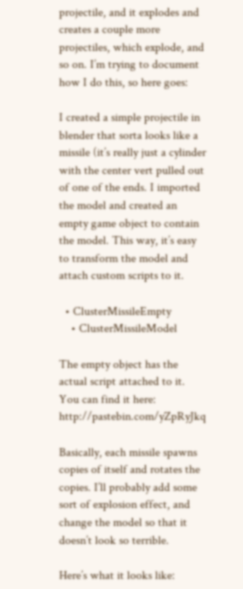projectile, and it explodes and creates a couple more projectiles, which explode, and so on. I’m trying to document how I do this, so here goes:

I created a simple projectile in blender that sorta looks like a missile (it’s really just a cylinder with the center vert pulled out of one of the ends. I imported the model and created an empty game object to contain the model. This way, it’s easy to transform the model and attach custom scripts to it.

  • ClusterMissileEmpty
    • ClusterMissileModel

The empty object has the actual script attached to it. You can find it here: http://pastebin.com/yZpRyJkq

Basically, each missile spawns copies of itself and rotates the copies. I’ll probably add some sort of explosion effect, and change the model so that it doesn’t look so terrible.

Here’s what it looks like: